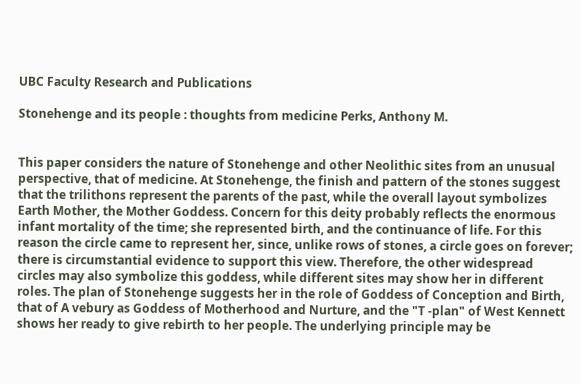UBC Faculty Research and Publications

Stonehenge and its people : thoughts from medicine Perks, Anthony M.


This paper considers the nature of Stonehenge and other Neolithic sites from an unusual perspective, that of medicine. At Stonehenge, the finish and pattern of the stones suggest that the trilithons represent the parents of the past, while the overall layout symbolizes Earth Mother, the Mother Goddess. Concern for this deity probably reflects the enormous infant mortality of the time; she represented birth, and the continuance of life. For this reason the circle came to represent her, since, unlike rows of stones, a circle goes on forever; there is circumstantial evidence to support this view. Therefore, the other widespread circles may also symbolize this goddess, while different sites may show her in different roles. The plan of Stonehenge suggests her in the role of Goddess of Conception and Birth, that of A vebury as Goddess of Motherhood and Nurture, and the "T -plan" of West Kennett shows her ready to give rebirth to her people. The underlying principle may be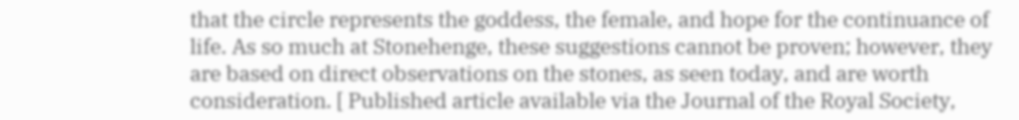that the circle represents the goddess, the female, and hope for the continuance of life. As so much at Stonehenge, these suggestions cannot be proven; however, they are based on direct observations on the stones, as seen today, and are worth consideration. [ Published article available via the Journal of the Royal Society,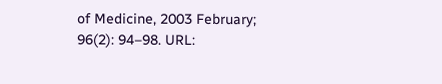of Medicine, 2003 February; 96(2): 94–98. URL: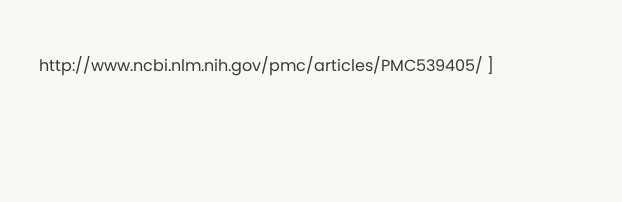http://www.ncbi.nlm.nih.gov/pmc/articles/PMC539405/ ]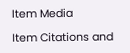Item Media

Item Citations and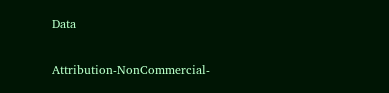Data


Attribution-NonCommercial-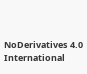NoDerivatives 4.0 International